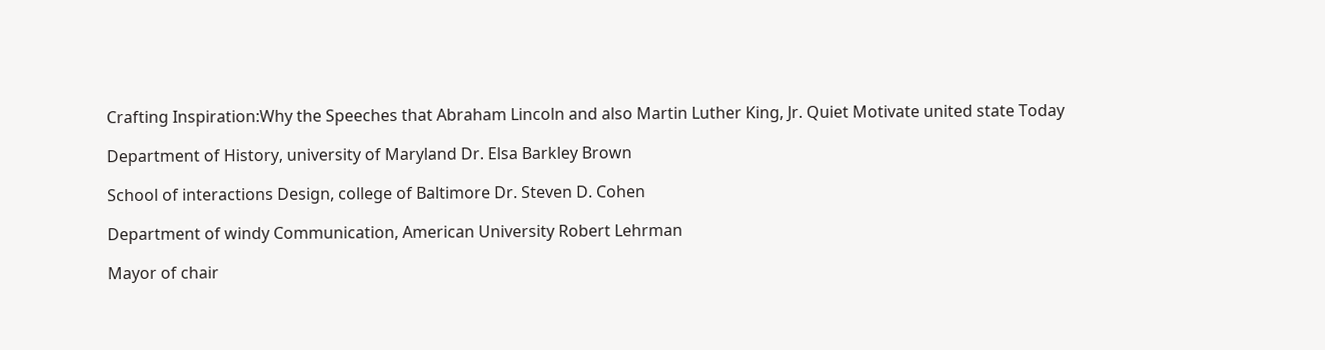Crafting Inspiration:Why the Speeches that Abraham Lincoln and also Martin Luther King, Jr. Quiet Motivate united state Today

Department of History, university of Maryland Dr. Elsa Barkley Brown

School of interactions Design, college of Baltimore Dr. Steven D. Cohen

Department of windy Communication, American University Robert Lehrman

Mayor of chair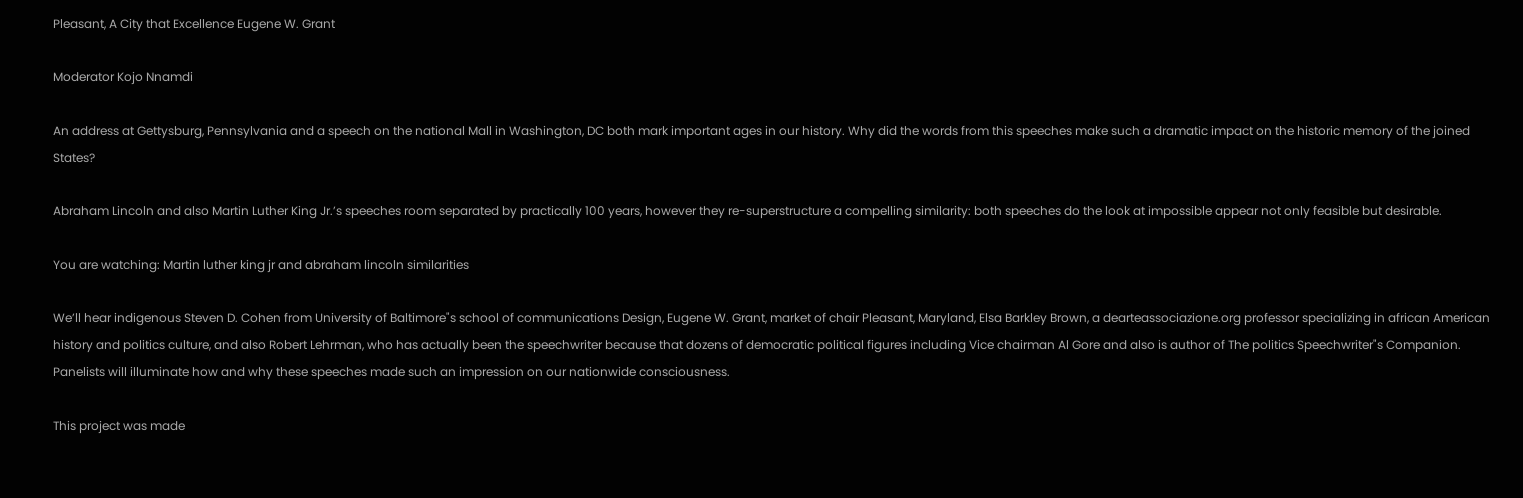Pleasant, A City that Excellence Eugene W. Grant

Moderator Kojo Nnamdi

An address at Gettysburg, Pennsylvania and a speech on the national Mall in Washington, DC both mark important ages in our history. Why did the words from this speeches make such a dramatic impact on the historic memory of the joined States?

Abraham Lincoln and also Martin Luther King Jr.’s speeches room separated by practically 100 years, however they re-superstructure a compelling similarity: both speeches do the look at impossible appear not only feasible but desirable.

You are watching: Martin luther king jr and abraham lincoln similarities

We’ll hear indigenous Steven D. Cohen from University of Baltimore"s school of communications Design, Eugene W. Grant, market of chair Pleasant, Maryland, Elsa Barkley Brown, a dearteassociazione.org professor specializing in african American history and politics culture, and also Robert Lehrman, who has actually been the speechwriter because that dozens of democratic political figures including Vice chairman Al Gore and also is author of The politics Speechwriter"s Companion. Panelists will illuminate how and why these speeches made such an impression on our nationwide consciousness.

This project was made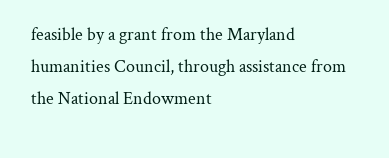feasible by a grant from the Maryland humanities Council, through assistance from the National Endowment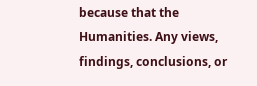because that the Humanities. Any views, findings, conclusions, or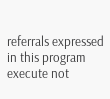referrals expressed in this program execute not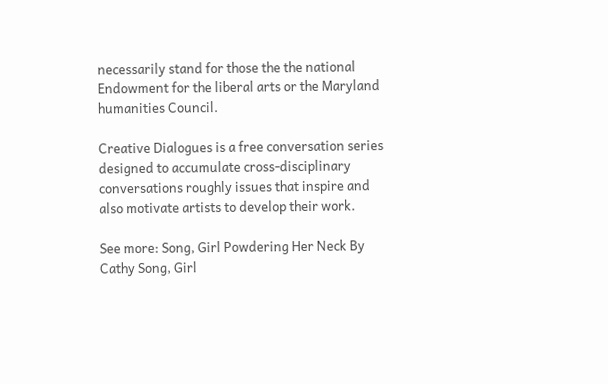necessarily stand for those the the national Endowment for the liberal arts or the Maryland humanities Council.

Creative Dialogues is a free conversation series designed to accumulate cross-disciplinary conversations roughly issues that inspire and also motivate artists to develop their work.

See more: Song, Girl Powdering Her Neck By Cathy Song, Girl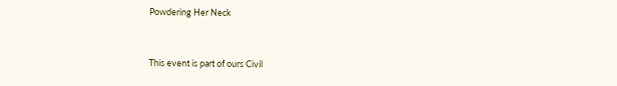Powdering Her Neck


This event is part of ours Civil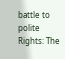battle to polite Rights: The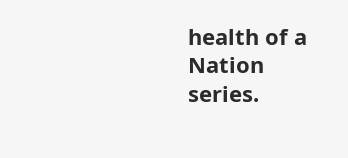health of a Nation series.